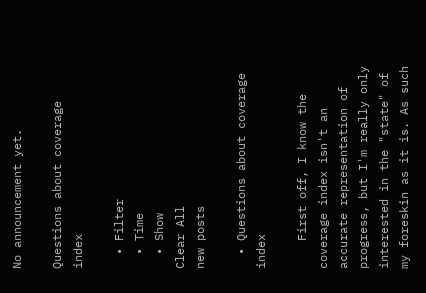No announcement yet.

Questions about coverage index

  • Filter
  • Time
  • Show
Clear All
new posts

  • Questions about coverage index

    First off, I know the coverage index isn't an accurate representation of progress, but I'm really only interested in the "state" of my foreskin as it is. As such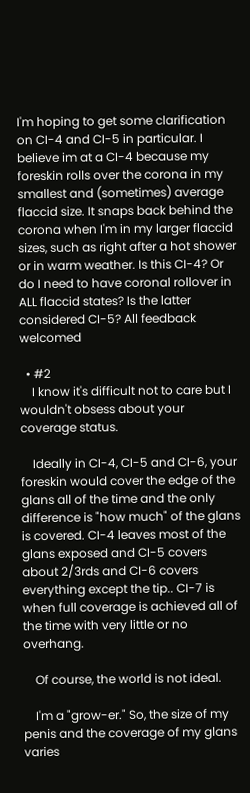I'm hoping to get some clarification on CI-4 and CI-5 in particular. I believe im at a CI-4 because my foreskin rolls over the corona in my smallest and (sometimes) average flaccid size. It snaps back behind the corona when I'm in my larger flaccid sizes, such as right after a hot shower or in warm weather. Is this CI-4? Or do I need to have coronal rollover in ALL flaccid states? Is the latter considered CI-5? All feedback welcomed

  • #2
    I know it's difficult not to care but I wouldn't obsess about your coverage status.

    Ideally in CI-4, CI-5 and CI-6, your foreskin would cover the edge of the glans all of the time and the only difference is "how much" of the glans is covered. CI-4 leaves most of the glans exposed and CI-5 covers about 2/3rds and CI-6 covers everything except the tip.. CI-7 is when full coverage is achieved all of the time with very little or no overhang.

    Of course, the world is not ideal.

    I'm a "grow-er." So, the size of my penis and the coverage of my glans varies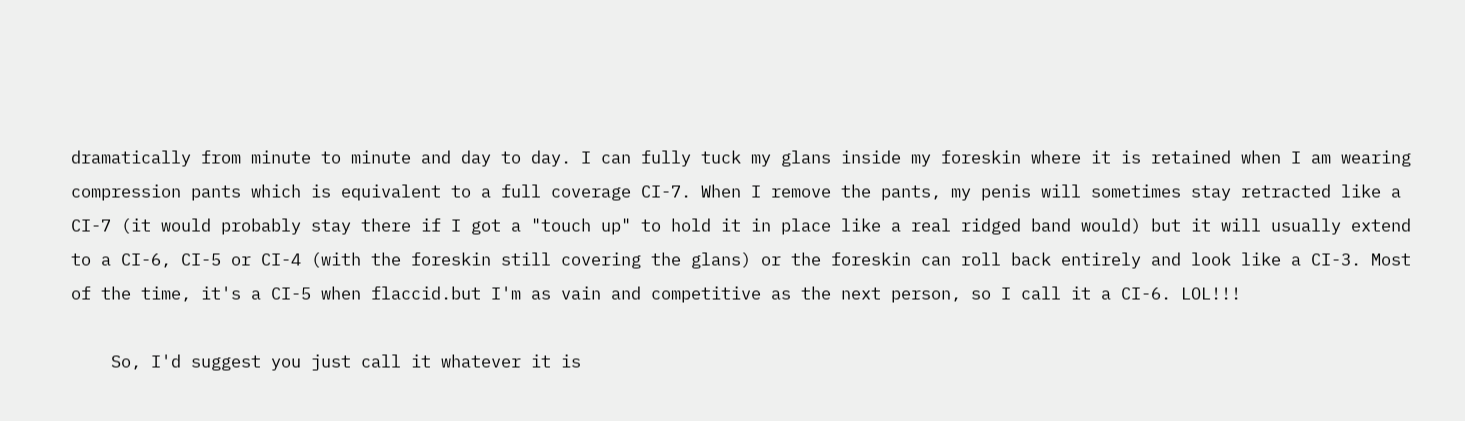dramatically from minute to minute and day to day. I can fully tuck my glans inside my foreskin where it is retained when I am wearing compression pants which is equivalent to a full coverage CI-7. When I remove the pants, my penis will sometimes stay retracted like a CI-7 (it would probably stay there if I got a "touch up" to hold it in place like a real ridged band would) but it will usually extend to a CI-6, CI-5 or CI-4 (with the foreskin still covering the glans) or the foreskin can roll back entirely and look like a CI-3. Most of the time, it's a CI-5 when flaccid.but I'm as vain and competitive as the next person, so I call it a CI-6. LOL!!!

    So, I'd suggest you just call it whatever it is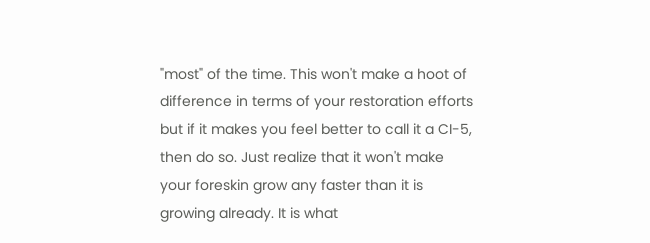"most" of the time. This won't make a hoot of difference in terms of your restoration efforts but if it makes you feel better to call it a CI-5, then do so. Just realize that it won't make your foreskin grow any faster than it is growing already. It is what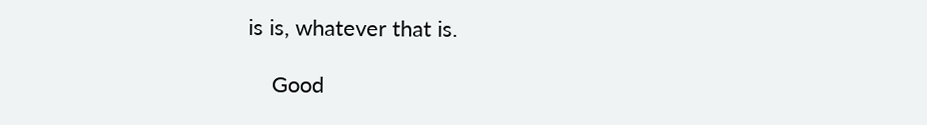is is, whatever that is.

    Good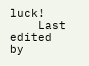luck!
    Last edited by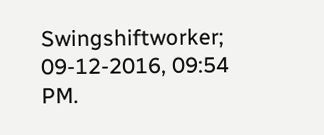Swingshiftworker; 09-12-2016, 09:54 PM.